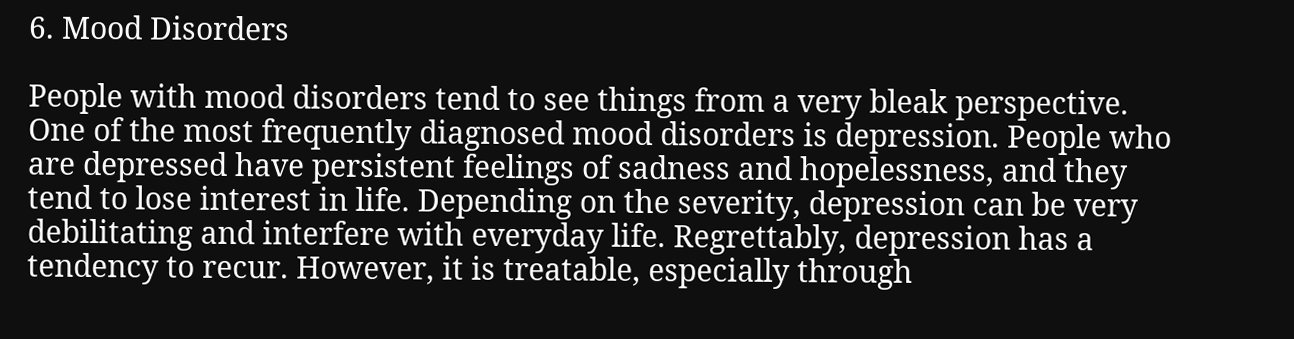6. Mood Disorders

People with mood disorders tend to see things from a very bleak perspective. One of the most frequently diagnosed mood disorders is depression. People who are depressed have persistent feelings of sadness and hopelessness, and they tend to lose interest in life. Depending on the severity, depression can be very debilitating and interfere with everyday life. Regrettably, depression has a tendency to recur. However, it is treatable, especially through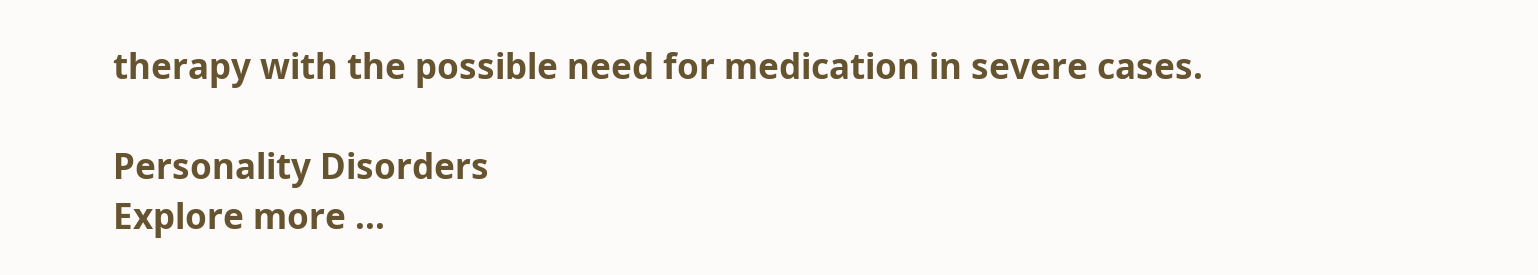therapy with the possible need for medication in severe cases.

Personality Disorders
Explore more ...